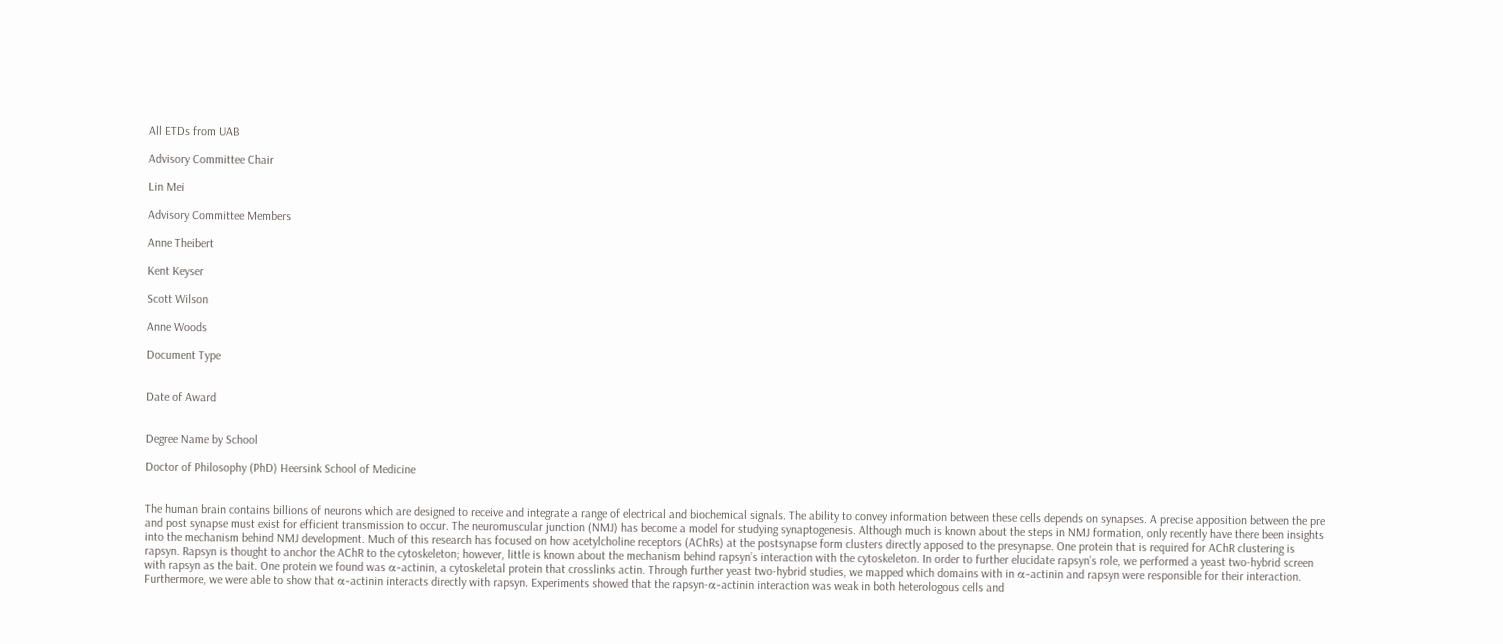All ETDs from UAB

Advisory Committee Chair

Lin Mei

Advisory Committee Members

Anne Theibert

Kent Keyser

Scott Wilson

Anne Woods

Document Type


Date of Award


Degree Name by School

Doctor of Philosophy (PhD) Heersink School of Medicine


The human brain contains billions of neurons which are designed to receive and integrate a range of electrical and biochemical signals. The ability to convey information between these cells depends on synapses. A precise apposition between the pre and post synapse must exist for efficient transmission to occur. The neuromuscular junction (NMJ) has become a model for studying synaptogenesis. Although much is known about the steps in NMJ formation, only recently have there been insights into the mechanism behind NMJ development. Much of this research has focused on how acetylcholine receptors (AChRs) at the postsynapse form clusters directly apposed to the presynapse. One protein that is required for AChR clustering is rapsyn. Rapsyn is thought to anchor the AChR to the cytoskeleton; however, little is known about the mechanism behind rapsyn’s interaction with the cytoskeleton. In order to further elucidate rapsyn’s role, we performed a yeast two-hybrid screen with rapsyn as the bait. One protein we found was α-actinin, a cytoskeletal protein that crosslinks actin. Through further yeast two-hybrid studies, we mapped which domains with in α-actinin and rapsyn were responsible for their interaction. Furthermore, we were able to show that α-actinin interacts directly with rapsyn. Experiments showed that the rapsyn-α-actinin interaction was weak in both heterologous cells and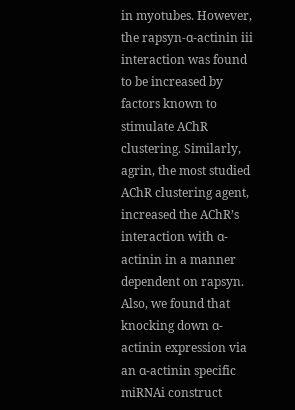in myotubes. However, the rapsyn-α-actinin iii interaction was found to be increased by factors known to stimulate AChR clustering. Similarly, agrin, the most studied AChR clustering agent, increased the AChR’s interaction with α-actinin in a manner dependent on rapsyn. Also, we found that knocking down α-actinin expression via an α-actinin specific miRNAi construct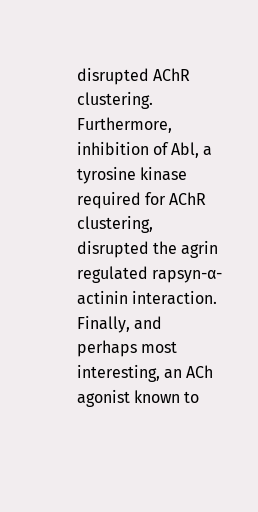disrupted AChR clustering. Furthermore, inhibition of Abl, a tyrosine kinase required for AChR clustering, disrupted the agrin regulated rapsyn-α-actinin interaction. Finally, and perhaps most interesting, an ACh agonist known to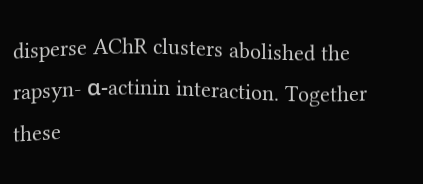disperse AChR clusters abolished the rapsyn- α-actinin interaction. Together these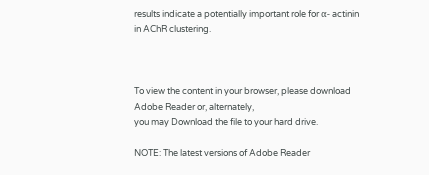results indicate a potentially important role for α- actinin in AChR clustering.



To view the content in your browser, please download Adobe Reader or, alternately,
you may Download the file to your hard drive.

NOTE: The latest versions of Adobe Reader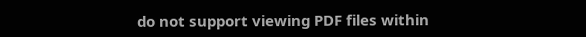do not support viewing PDF files within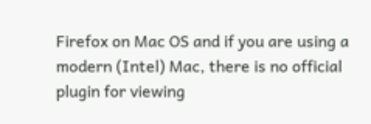Firefox on Mac OS and if you are using a modern (Intel) Mac, there is no official plugin for viewing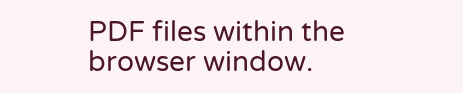PDF files within the browser window.